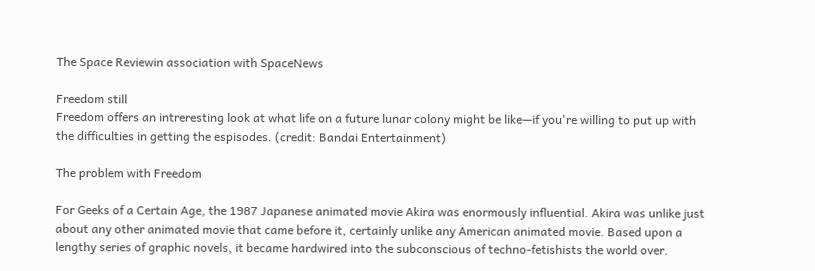The Space Reviewin association with SpaceNews

Freedom still
Freedom offers an intreresting look at what life on a future lunar colony might be like—if you're willing to put up with the difficulties in getting the espisodes. (credit: Bandai Entertainment)

The problem with Freedom

For Geeks of a Certain Age, the 1987 Japanese animated movie Akira was enormously influential. Akira was unlike just about any other animated movie that came before it, certainly unlike any American animated movie. Based upon a lengthy series of graphic novels, it became hardwired into the subconscious of techno-fetishists the world over.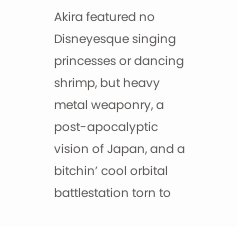Akira featured no Disneyesque singing princesses or dancing shrimp, but heavy metal weaponry, a post-apocalyptic vision of Japan, and a bitchin’ cool orbital battlestation torn to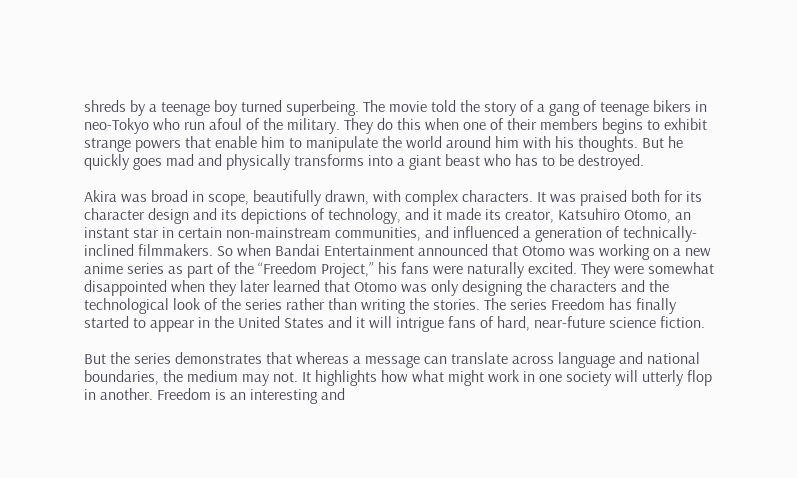shreds by a teenage boy turned superbeing. The movie told the story of a gang of teenage bikers in neo-Tokyo who run afoul of the military. They do this when one of their members begins to exhibit strange powers that enable him to manipulate the world around him with his thoughts. But he quickly goes mad and physically transforms into a giant beast who has to be destroyed.

Akira was broad in scope, beautifully drawn, with complex characters. It was praised both for its character design and its depictions of technology, and it made its creator, Katsuhiro Otomo, an instant star in certain non-mainstream communities, and influenced a generation of technically-inclined filmmakers. So when Bandai Entertainment announced that Otomo was working on a new anime series as part of the “Freedom Project,” his fans were naturally excited. They were somewhat disappointed when they later learned that Otomo was only designing the characters and the technological look of the series rather than writing the stories. The series Freedom has finally started to appear in the United States and it will intrigue fans of hard, near-future science fiction.

But the series demonstrates that whereas a message can translate across language and national boundaries, the medium may not. It highlights how what might work in one society will utterly flop in another. Freedom is an interesting and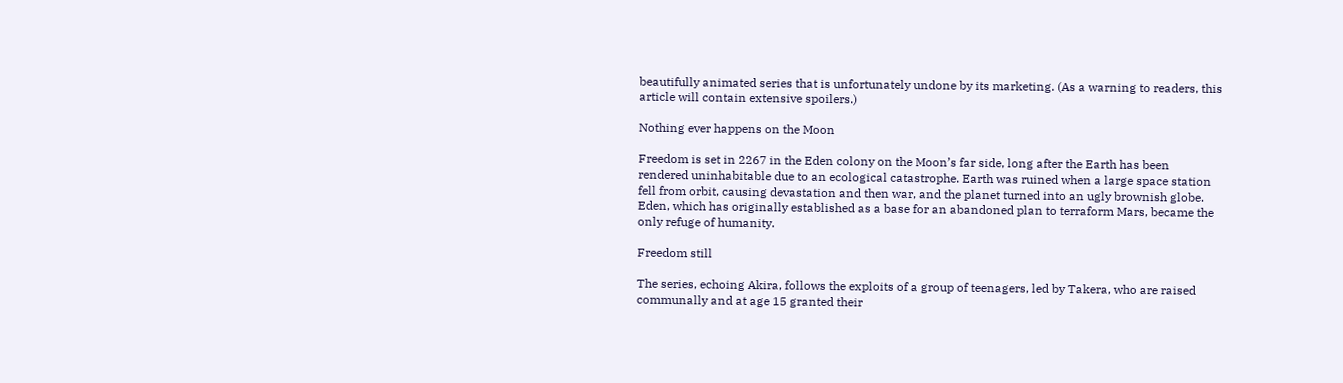beautifully animated series that is unfortunately undone by its marketing. (As a warning to readers, this article will contain extensive spoilers.)

Nothing ever happens on the Moon

Freedom is set in 2267 in the Eden colony on the Moon’s far side, long after the Earth has been rendered uninhabitable due to an ecological catastrophe. Earth was ruined when a large space station fell from orbit, causing devastation and then war, and the planet turned into an ugly brownish globe. Eden, which has originally established as a base for an abandoned plan to terraform Mars, became the only refuge of humanity.

Freedom still

The series, echoing Akira, follows the exploits of a group of teenagers, led by Takera, who are raised communally and at age 15 granted their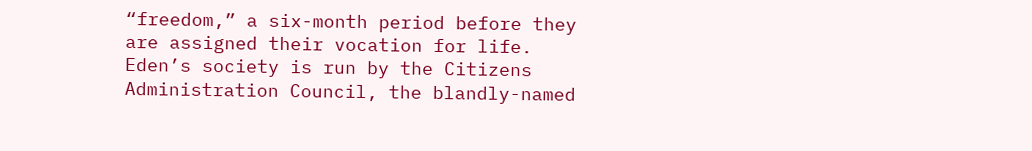“freedom,” a six-month period before they are assigned their vocation for life. Eden’s society is run by the Citizens Administration Council, the blandly-named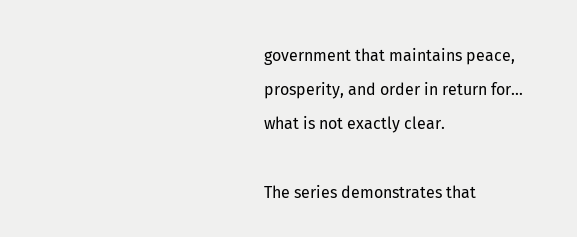government that maintains peace, prosperity, and order in return for… what is not exactly clear.

The series demonstrates that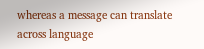whereas a message can translate across language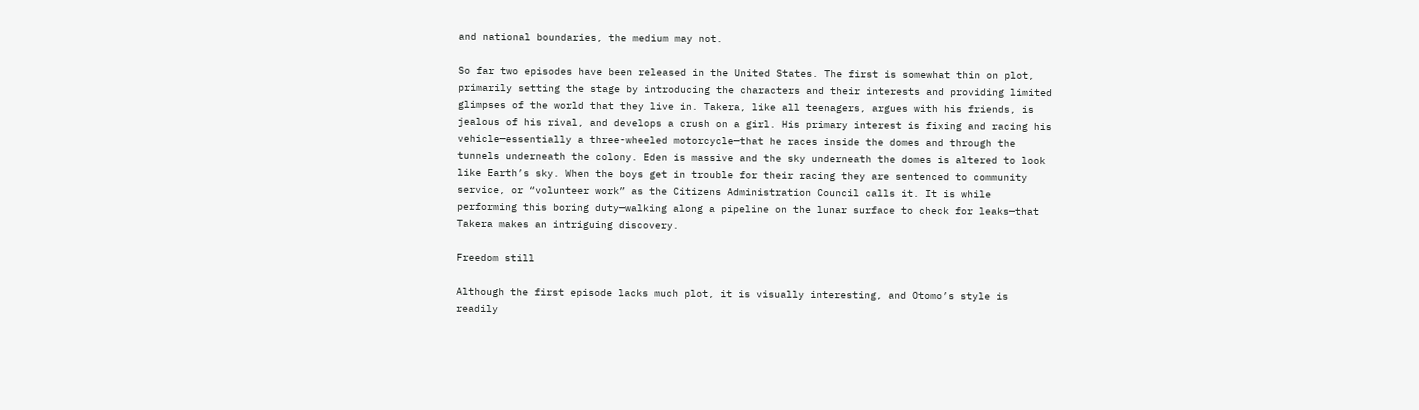and national boundaries, the medium may not.

So far two episodes have been released in the United States. The first is somewhat thin on plot, primarily setting the stage by introducing the characters and their interests and providing limited glimpses of the world that they live in. Takera, like all teenagers, argues with his friends, is jealous of his rival, and develops a crush on a girl. His primary interest is fixing and racing his vehicle—essentially a three-wheeled motorcycle—that he races inside the domes and through the tunnels underneath the colony. Eden is massive and the sky underneath the domes is altered to look like Earth’s sky. When the boys get in trouble for their racing they are sentenced to community service, or “volunteer work” as the Citizens Administration Council calls it. It is while performing this boring duty—walking along a pipeline on the lunar surface to check for leaks—that Takera makes an intriguing discovery.

Freedom still

Although the first episode lacks much plot, it is visually interesting, and Otomo’s style is readily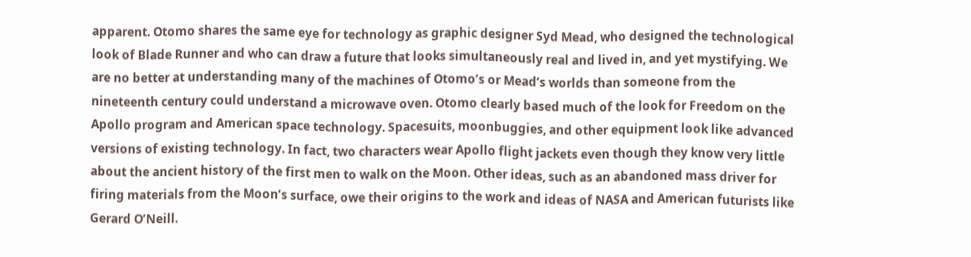apparent. Otomo shares the same eye for technology as graphic designer Syd Mead, who designed the technological look of Blade Runner and who can draw a future that looks simultaneously real and lived in, and yet mystifying. We are no better at understanding many of the machines of Otomo’s or Mead’s worlds than someone from the nineteenth century could understand a microwave oven. Otomo clearly based much of the look for Freedom on the Apollo program and American space technology. Spacesuits, moonbuggies, and other equipment look like advanced versions of existing technology. In fact, two characters wear Apollo flight jackets even though they know very little about the ancient history of the first men to walk on the Moon. Other ideas, such as an abandoned mass driver for firing materials from the Moon’s surface, owe their origins to the work and ideas of NASA and American futurists like Gerard O’Neill.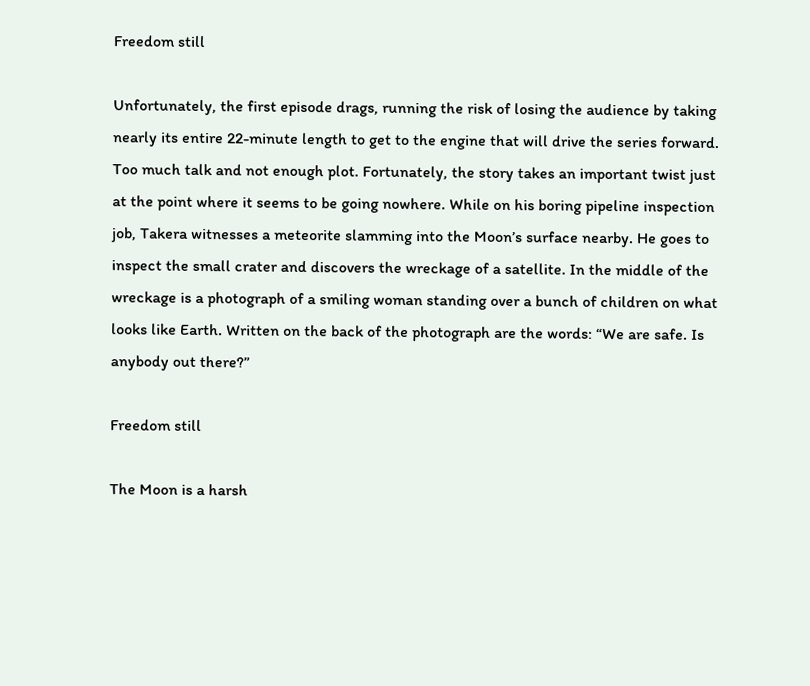Freedom still

Unfortunately, the first episode drags, running the risk of losing the audience by taking nearly its entire 22-minute length to get to the engine that will drive the series forward. Too much talk and not enough plot. Fortunately, the story takes an important twist just at the point where it seems to be going nowhere. While on his boring pipeline inspection job, Takera witnesses a meteorite slamming into the Moon’s surface nearby. He goes to inspect the small crater and discovers the wreckage of a satellite. In the middle of the wreckage is a photograph of a smiling woman standing over a bunch of children on what looks like Earth. Written on the back of the photograph are the words: “We are safe. Is anybody out there?”

Freedom still

The Moon is a harsh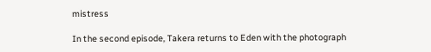mistress

In the second episode, Takera returns to Eden with the photograph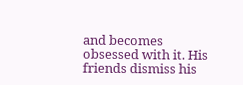and becomes obsessed with it. His friends dismiss his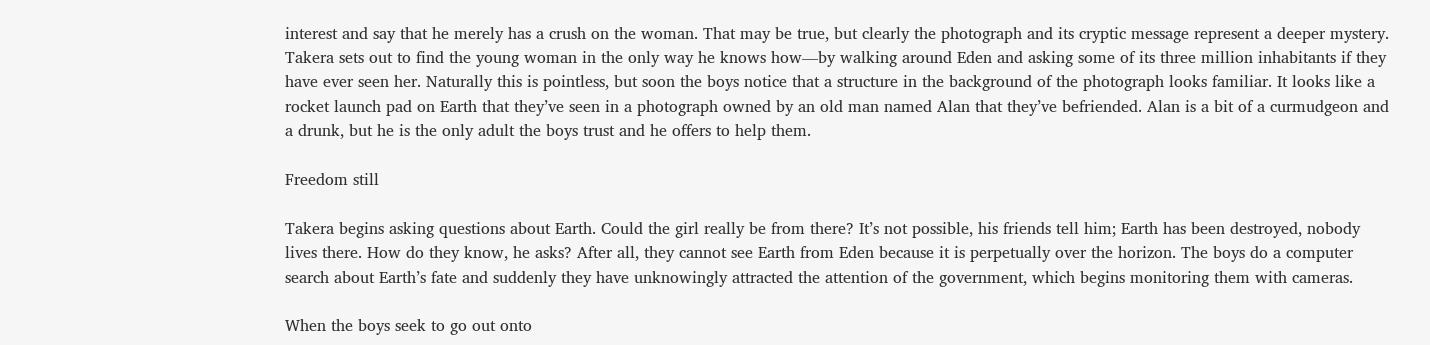interest and say that he merely has a crush on the woman. That may be true, but clearly the photograph and its cryptic message represent a deeper mystery. Takera sets out to find the young woman in the only way he knows how—by walking around Eden and asking some of its three million inhabitants if they have ever seen her. Naturally this is pointless, but soon the boys notice that a structure in the background of the photograph looks familiar. It looks like a rocket launch pad on Earth that they’ve seen in a photograph owned by an old man named Alan that they’ve befriended. Alan is a bit of a curmudgeon and a drunk, but he is the only adult the boys trust and he offers to help them.

Freedom still

Takera begins asking questions about Earth. Could the girl really be from there? It’s not possible, his friends tell him; Earth has been destroyed, nobody lives there. How do they know, he asks? After all, they cannot see Earth from Eden because it is perpetually over the horizon. The boys do a computer search about Earth’s fate and suddenly they have unknowingly attracted the attention of the government, which begins monitoring them with cameras.

When the boys seek to go out onto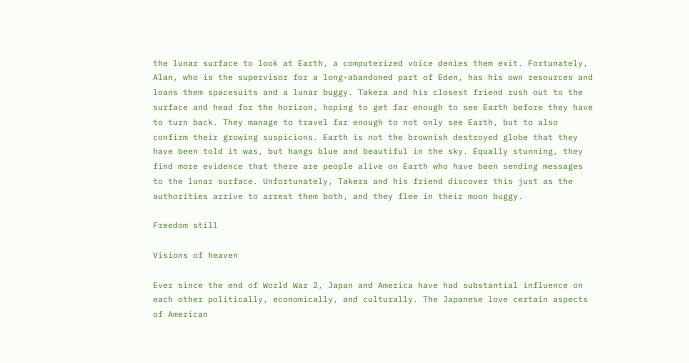the lunar surface to look at Earth, a computerized voice denies them exit. Fortunately, Alan, who is the supervisor for a long-abandoned part of Eden, has his own resources and loans them spacesuits and a lunar buggy. Takera and his closest friend rush out to the surface and head for the horizon, hoping to get far enough to see Earth before they have to turn back. They manage to travel far enough to not only see Earth, but to also confirm their growing suspicions. Earth is not the brownish destroyed globe that they have been told it was, but hangs blue and beautiful in the sky. Equally stunning, they find more evidence that there are people alive on Earth who have been sending messages to the lunar surface. Unfortunately, Takera and his friend discover this just as the authorities arrive to arrest them both, and they flee in their moon buggy.

Freedom still

Visions of heaven

Ever since the end of World War 2, Japan and America have had substantial influence on each other politically, economically, and culturally. The Japanese love certain aspects of American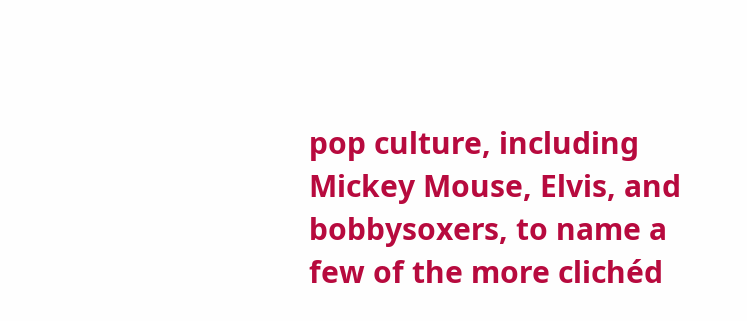pop culture, including Mickey Mouse, Elvis, and bobbysoxers, to name a few of the more clichéd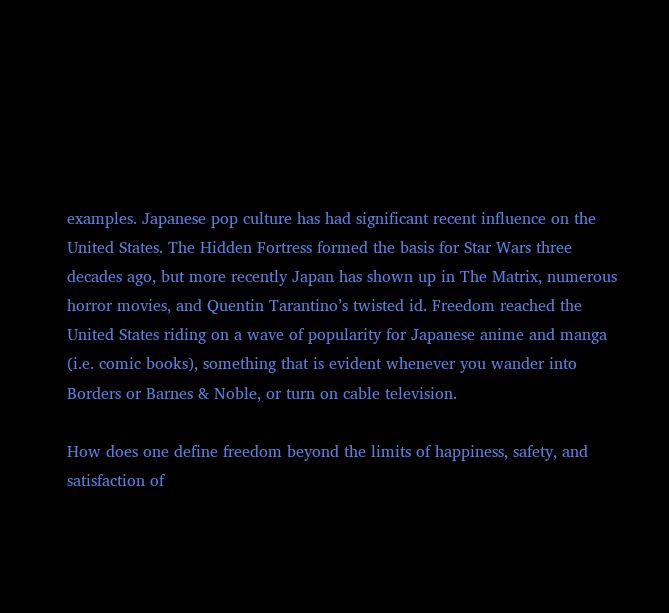examples. Japanese pop culture has had significant recent influence on the United States. The Hidden Fortress formed the basis for Star Wars three decades ago, but more recently Japan has shown up in The Matrix, numerous horror movies, and Quentin Tarantino’s twisted id. Freedom reached the United States riding on a wave of popularity for Japanese anime and manga (i.e. comic books), something that is evident whenever you wander into Borders or Barnes & Noble, or turn on cable television.

How does one define freedom beyond the limits of happiness, safety, and satisfaction of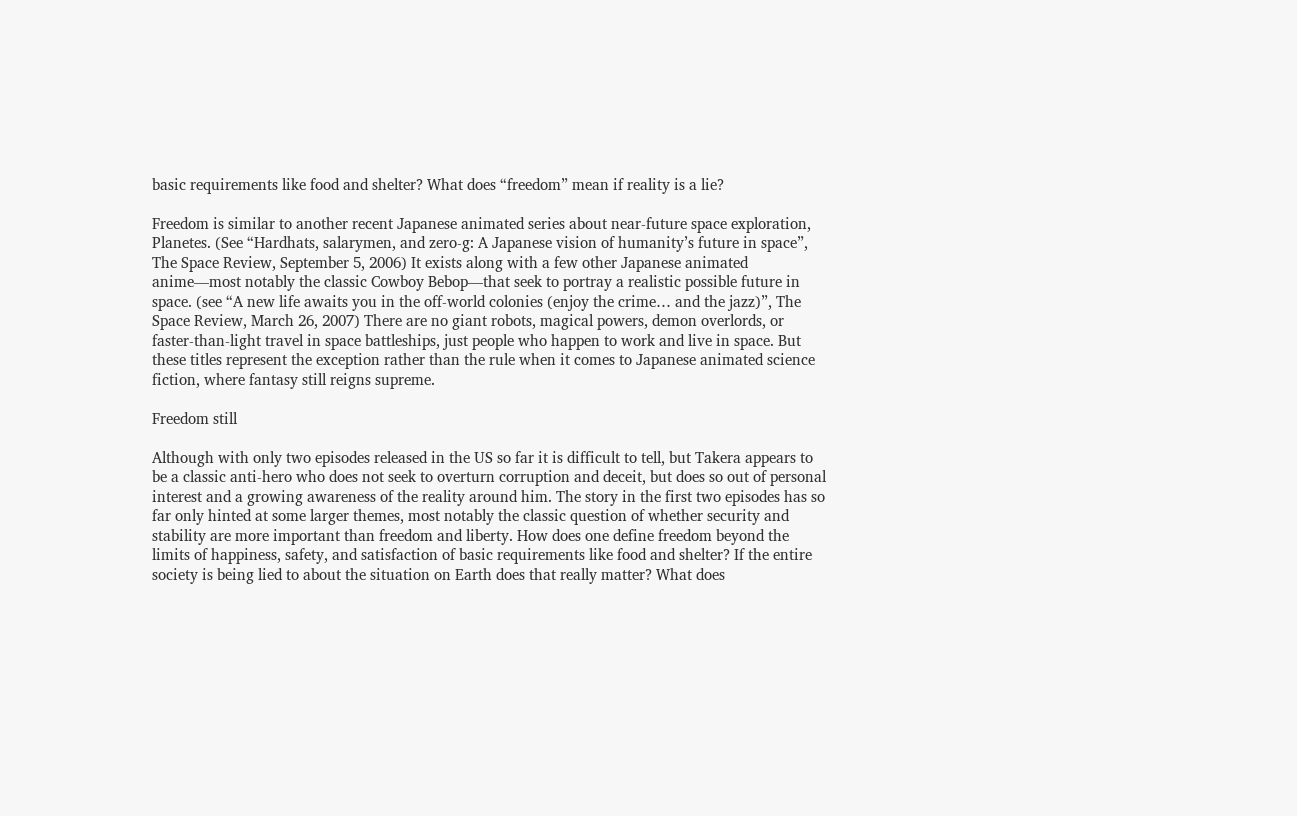basic requirements like food and shelter? What does “freedom” mean if reality is a lie?

Freedom is similar to another recent Japanese animated series about near-future space exploration, Planetes. (See “Hardhats, salarymen, and zero-g: A Japanese vision of humanity’s future in space”, The Space Review, September 5, 2006) It exists along with a few other Japanese animated anime—most notably the classic Cowboy Bebop—that seek to portray a realistic possible future in space. (see “A new life awaits you in the off-world colonies (enjoy the crime… and the jazz)”, The Space Review, March 26, 2007) There are no giant robots, magical powers, demon overlords, or faster-than-light travel in space battleships, just people who happen to work and live in space. But these titles represent the exception rather than the rule when it comes to Japanese animated science fiction, where fantasy still reigns supreme.

Freedom still

Although with only two episodes released in the US so far it is difficult to tell, but Takera appears to be a classic anti-hero who does not seek to overturn corruption and deceit, but does so out of personal interest and a growing awareness of the reality around him. The story in the first two episodes has so far only hinted at some larger themes, most notably the classic question of whether security and stability are more important than freedom and liberty. How does one define freedom beyond the limits of happiness, safety, and satisfaction of basic requirements like food and shelter? If the entire society is being lied to about the situation on Earth does that really matter? What does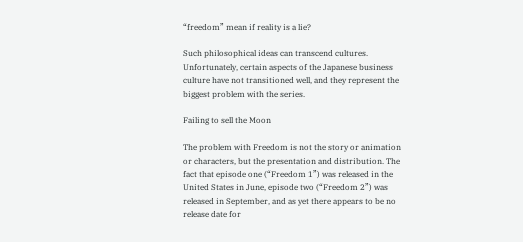“freedom” mean if reality is a lie?

Such philosophical ideas can transcend cultures. Unfortunately, certain aspects of the Japanese business culture have not transitioned well, and they represent the biggest problem with the series.

Failing to sell the Moon

The problem with Freedom is not the story or animation or characters, but the presentation and distribution. The fact that episode one (“Freedom 1”) was released in the United States in June, episode two (“Freedom 2”) was released in September, and as yet there appears to be no release date for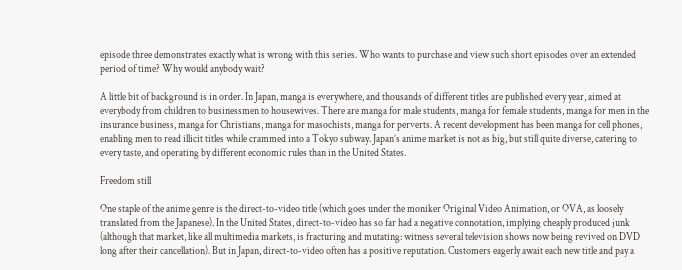episode three demonstrates exactly what is wrong with this series. Who wants to purchase and view such short episodes over an extended period of time? Why would anybody wait?

A little bit of background is in order. In Japan, manga is everywhere, and thousands of different titles are published every year, aimed at everybody from children to businessmen to housewives. There are manga for male students, manga for female students, manga for men in the insurance business, manga for Christians, manga for masochists, manga for perverts. A recent development has been manga for cell phones, enabling men to read illicit titles while crammed into a Tokyo subway. Japan’s anime market is not as big, but still quite diverse, catering to every taste, and operating by different economic rules than in the United States.

Freedom still

One staple of the anime genre is the direct-to-video title (which goes under the moniker Original Video Animation, or OVA, as loosely translated from the Japanese). In the United States, direct-to-video has so far had a negative connotation, implying cheaply produced junk (although that market, like all multimedia markets, is fracturing and mutating: witness several television shows now being revived on DVD long after their cancellation). But in Japan, direct-to-video often has a positive reputation. Customers eagerly await each new title and pay a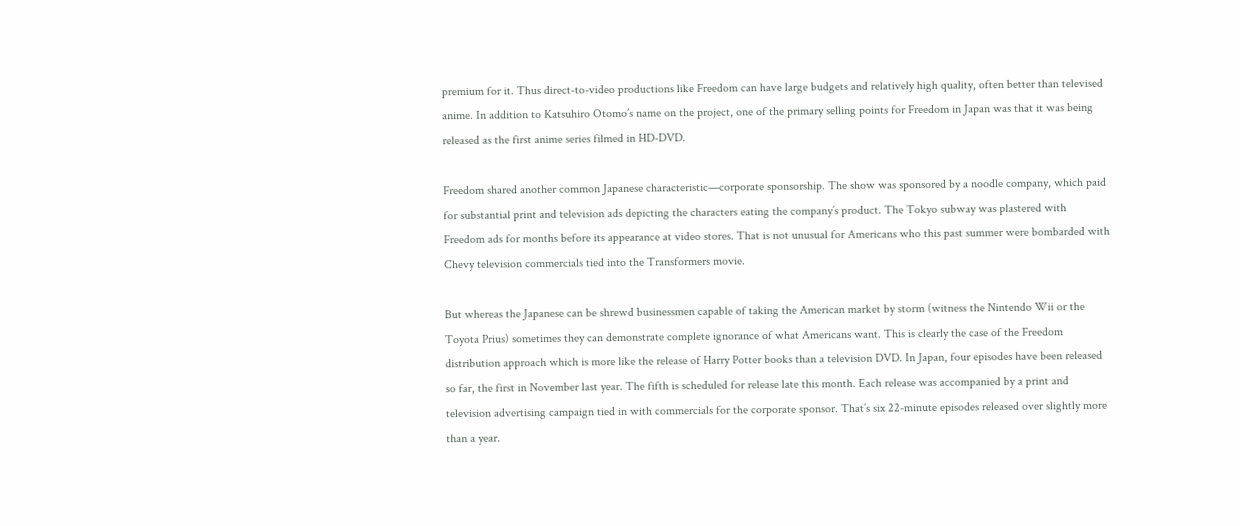premium for it. Thus direct-to-video productions like Freedom can have large budgets and relatively high quality, often better than televised anime. In addition to Katsuhiro Otomo’s name on the project, one of the primary selling points for Freedom in Japan was that it was being released as the first anime series filmed in HD-DVD.

Freedom shared another common Japanese characteristic—corporate sponsorship. The show was sponsored by a noodle company, which paid for substantial print and television ads depicting the characters eating the company’s product. The Tokyo subway was plastered with Freedom ads for months before its appearance at video stores. That is not unusual for Americans who this past summer were bombarded with Chevy television commercials tied into the Transformers movie.

But whereas the Japanese can be shrewd businessmen capable of taking the American market by storm (witness the Nintendo Wii or the Toyota Prius) sometimes they can demonstrate complete ignorance of what Americans want. This is clearly the case of the Freedom distribution approach which is more like the release of Harry Potter books than a television DVD. In Japan, four episodes have been released so far, the first in November last year. The fifth is scheduled for release late this month. Each release was accompanied by a print and television advertising campaign tied in with commercials for the corporate sponsor. That’s six 22-minute episodes released over slightly more than a year.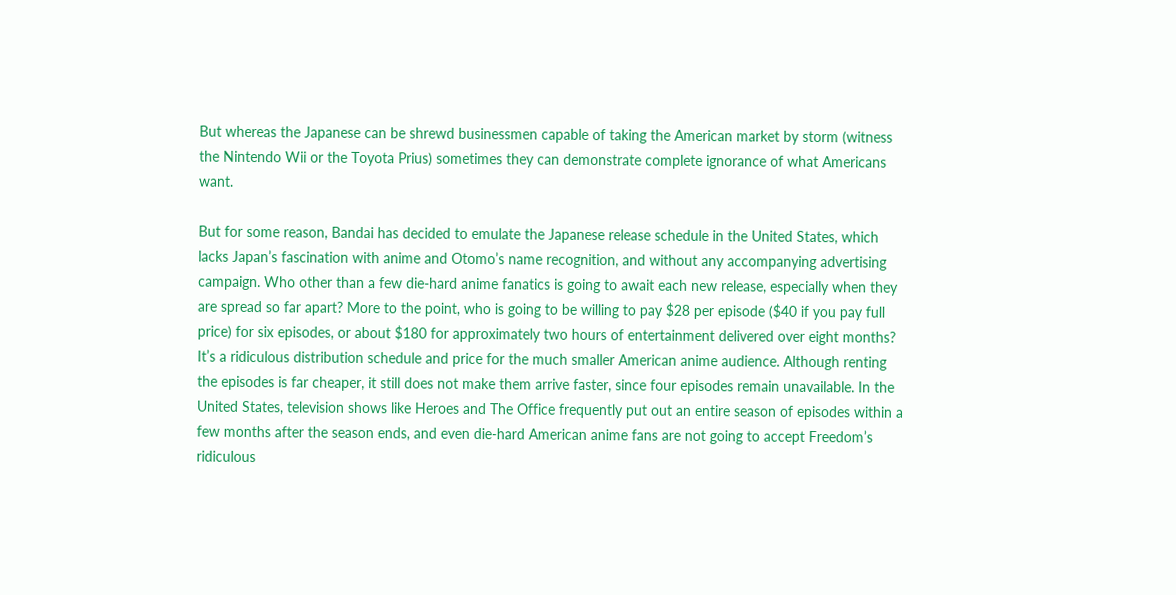But whereas the Japanese can be shrewd businessmen capable of taking the American market by storm (witness the Nintendo Wii or the Toyota Prius) sometimes they can demonstrate complete ignorance of what Americans want.

But for some reason, Bandai has decided to emulate the Japanese release schedule in the United States, which lacks Japan’s fascination with anime and Otomo’s name recognition, and without any accompanying advertising campaign. Who other than a few die-hard anime fanatics is going to await each new release, especially when they are spread so far apart? More to the point, who is going to be willing to pay $28 per episode ($40 if you pay full price) for six episodes, or about $180 for approximately two hours of entertainment delivered over eight months? It’s a ridiculous distribution schedule and price for the much smaller American anime audience. Although renting the episodes is far cheaper, it still does not make them arrive faster, since four episodes remain unavailable. In the United States, television shows like Heroes and The Office frequently put out an entire season of episodes within a few months after the season ends, and even die-hard American anime fans are not going to accept Freedom’s ridiculous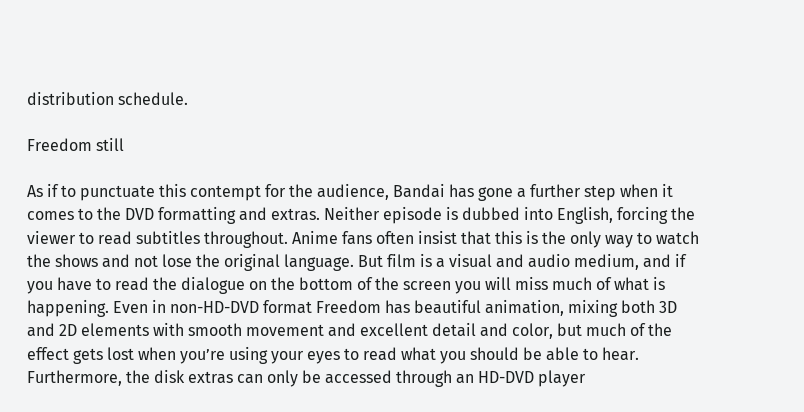distribution schedule.

Freedom still

As if to punctuate this contempt for the audience, Bandai has gone a further step when it comes to the DVD formatting and extras. Neither episode is dubbed into English, forcing the viewer to read subtitles throughout. Anime fans often insist that this is the only way to watch the shows and not lose the original language. But film is a visual and audio medium, and if you have to read the dialogue on the bottom of the screen you will miss much of what is happening. Even in non-HD-DVD format Freedom has beautiful animation, mixing both 3D and 2D elements with smooth movement and excellent detail and color, but much of the effect gets lost when you’re using your eyes to read what you should be able to hear. Furthermore, the disk extras can only be accessed through an HD-DVD player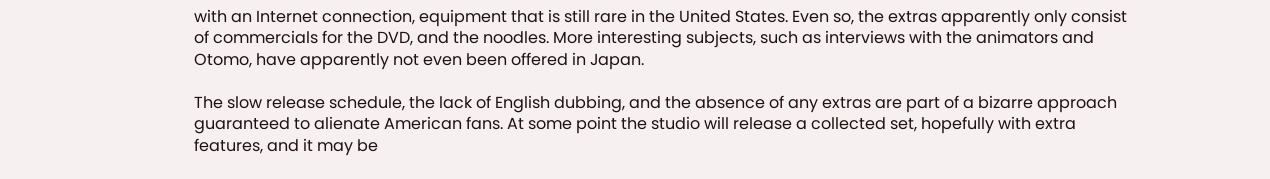with an Internet connection, equipment that is still rare in the United States. Even so, the extras apparently only consist of commercials for the DVD, and the noodles. More interesting subjects, such as interviews with the animators and Otomo, have apparently not even been offered in Japan.

The slow release schedule, the lack of English dubbing, and the absence of any extras are part of a bizarre approach guaranteed to alienate American fans. At some point the studio will release a collected set, hopefully with extra features, and it may be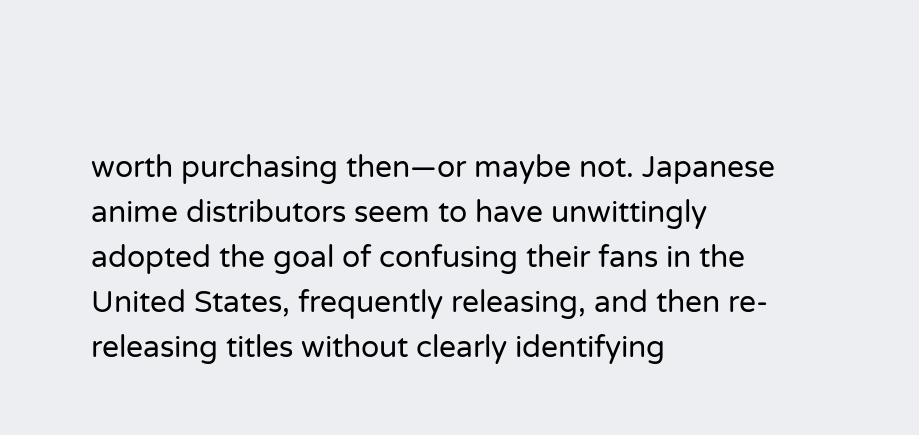worth purchasing then—or maybe not. Japanese anime distributors seem to have unwittingly adopted the goal of confusing their fans in the United States, frequently releasing, and then re-releasing titles without clearly identifying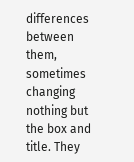differences between them, sometimes changing nothing but the box and title. They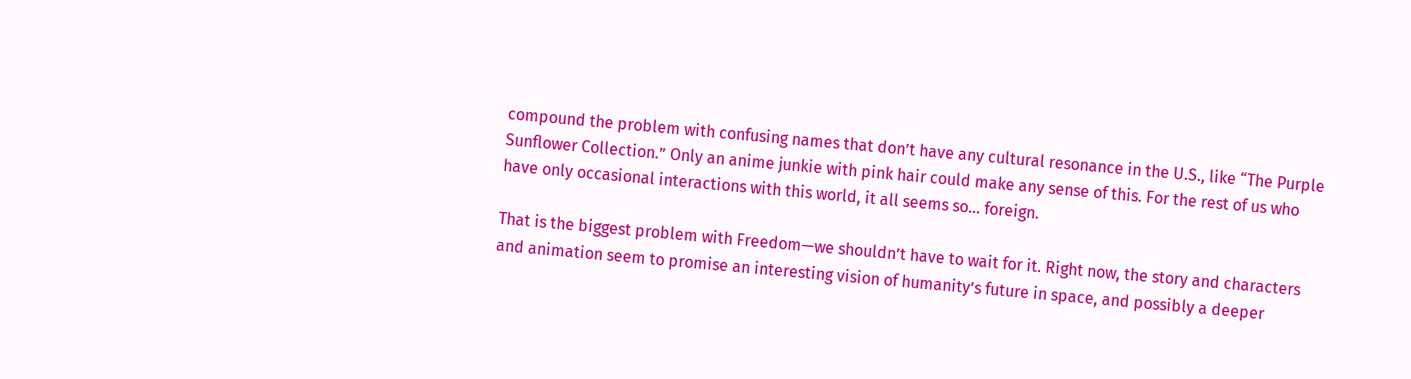compound the problem with confusing names that don’t have any cultural resonance in the U.S., like “The Purple Sunflower Collection.” Only an anime junkie with pink hair could make any sense of this. For the rest of us who have only occasional interactions with this world, it all seems so… foreign.

That is the biggest problem with Freedom—we shouldn’t have to wait for it. Right now, the story and characters and animation seem to promise an interesting vision of humanity’s future in space, and possibly a deeper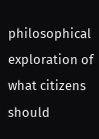philosophical exploration of what citizens should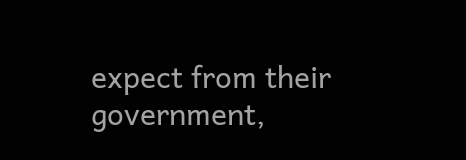expect from their government,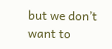but we don’t want to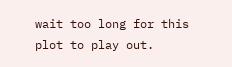wait too long for this plot to play out.